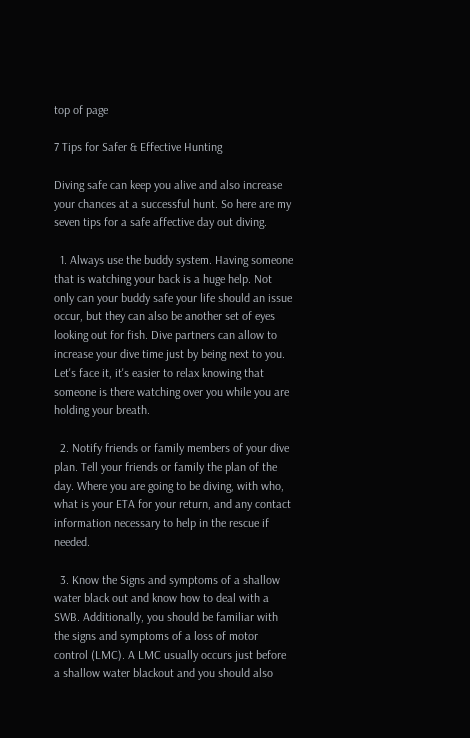top of page

7 Tips for Safer & Effective Hunting

Diving safe can keep you alive and also increase your chances at a successful hunt. So here are my seven tips for a safe affective day out diving.

  1. Always use the buddy system. Having someone that is watching your back is a huge help. Not only can your buddy safe your life should an issue occur, but they can also be another set of eyes looking out for fish. Dive partners can allow to increase your dive time just by being next to you. Let's face it, it's easier to relax knowing that someone is there watching over you while you are holding your breath.

  2. Notify friends or family members of your dive plan. Tell your friends or family the plan of the day. Where you are going to be diving, with who, what is your ETA for your return, and any contact information necessary to help in the rescue if needed.

  3. Know the Signs and symptoms of a shallow water black out and know how to deal with a SWB. Additionally, you should be familiar with the signs and symptoms of a loss of motor control (LMC). A LMC usually occurs just before a shallow water blackout and you should also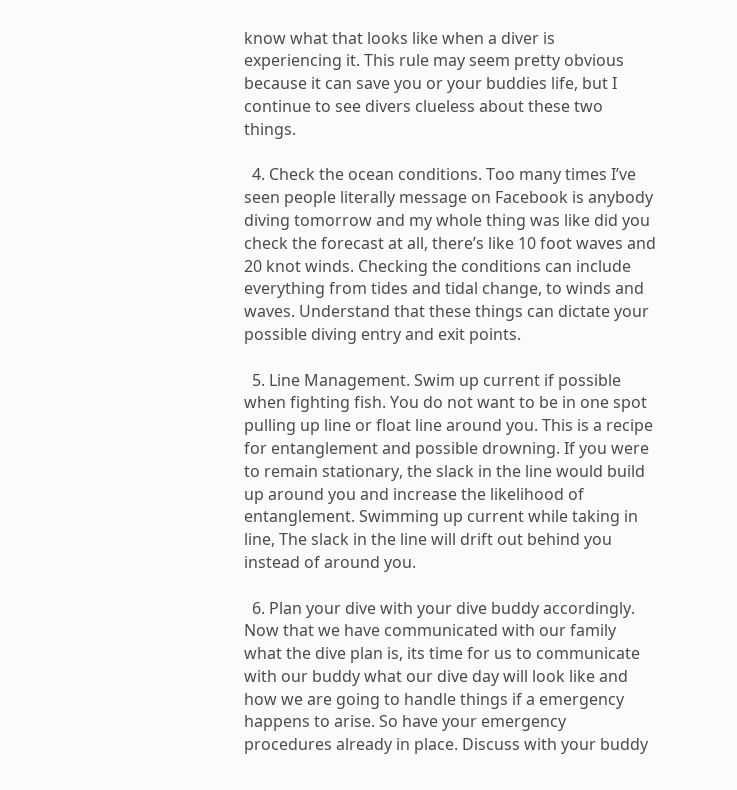know what that looks like when a diver is experiencing it. This rule may seem pretty obvious because it can save you or your buddies life, but I continue to see divers clueless about these two things.

  4. Check the ocean conditions. Too many times I’ve seen people literally message on Facebook is anybody diving tomorrow and my whole thing was like did you check the forecast at all, there’s like 10 foot waves and 20 knot winds. Checking the conditions can include everything from tides and tidal change, to winds and waves. Understand that these things can dictate your possible diving entry and exit points.

  5. Line Management. Swim up current if possible when fighting fish. You do not want to be in one spot pulling up line or float line around you. This is a recipe for entanglement and possible drowning. If you were to remain stationary, the slack in the line would build up around you and increase the likelihood of entanglement. Swimming up current while taking in line, The slack in the line will drift out behind you instead of around you.

  6. Plan your dive with your dive buddy accordingly. Now that we have communicated with our family what the dive plan is, its time for us to communicate with our buddy what our dive day will look like and how we are going to handle things if a emergency happens to arise. So have your emergency procedures already in place. Discuss with your buddy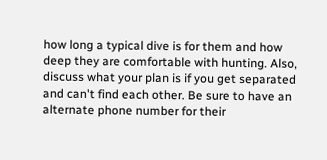how long a typical dive is for them and how deep they are comfortable with hunting. Also, discuss what your plan is if you get separated and can't find each other. Be sure to have an alternate phone number for their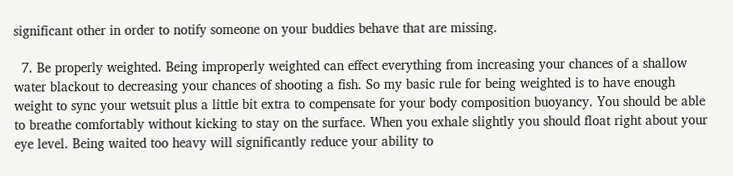significant other in order to notify someone on your buddies behave that are missing.

  7. Be properly weighted. Being improperly weighted can effect everything from increasing your chances of a shallow water blackout to decreasing your chances of shooting a fish. So my basic rule for being weighted is to have enough weight to sync your wetsuit plus a little bit extra to compensate for your body composition buoyancy. You should be able to breathe comfortably without kicking to stay on the surface. When you exhale slightly you should float right about your eye level. Being waited too heavy will significantly reduce your ability to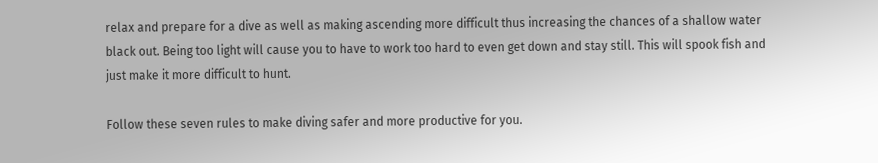relax and prepare for a dive as well as making ascending more difficult thus increasing the chances of a shallow water black out. Being too light will cause you to have to work too hard to even get down and stay still. This will spook fish and just make it more difficult to hunt.

Follow these seven rules to make diving safer and more productive for you.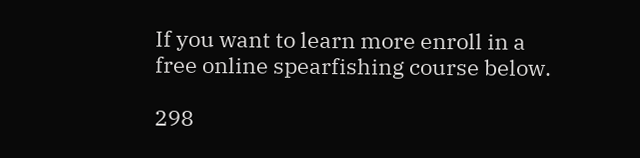If you want to learn more enroll in a free online spearfishing course below.

298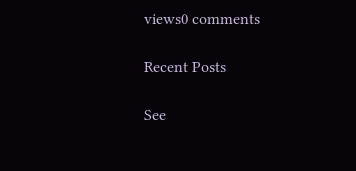views0 comments

Recent Posts

See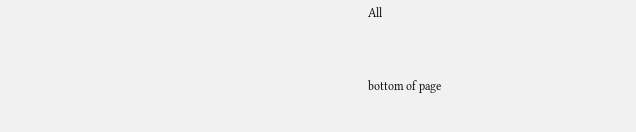All


bottom of page